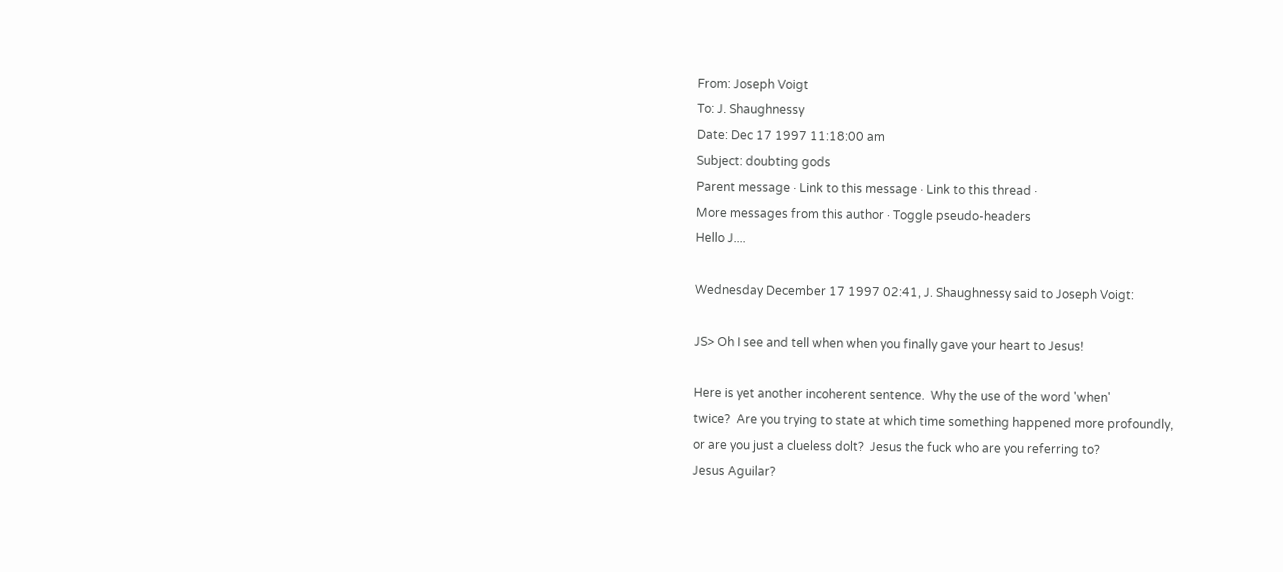From: Joseph Voigt
To: J. Shaughnessy
Date: Dec 17 1997 11:18:00 am
Subject: doubting gods
Parent message · Link to this message · Link to this thread ·
More messages from this author · Toggle pseudo-headers
Hello J....

Wednesday December 17 1997 02:41, J. Shaughnessy said to Joseph Voigt:

JS> Oh I see and tell when when you finally gave your heart to Jesus!

Here is yet another incoherent sentence.  Why the use of the word 'when'
twice?  Are you trying to state at which time something happened more profoundly,
or are you just a clueless dolt?  Jesus the fuck who are you referring to?
Jesus Aguilar?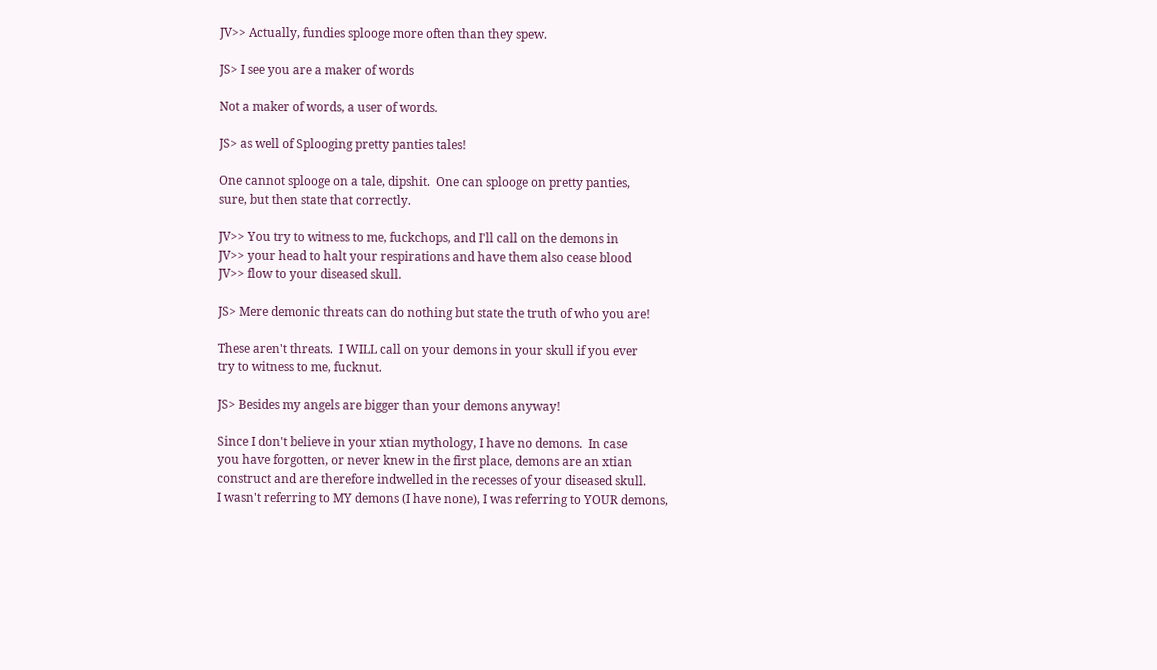JV>> Actually, fundies splooge more often than they spew.

JS> I see you are a maker of words

Not a maker of words, a user of words.

JS> as well of Splooging pretty panties tales!

One cannot splooge on a tale, dipshit.  One can splooge on pretty panties,
sure, but then state that correctly.

JV>> You try to witness to me, fuckchops, and I'll call on the demons in
JV>> your head to halt your respirations and have them also cease blood
JV>> flow to your diseased skull.

JS> Mere demonic threats can do nothing but state the truth of who you are!

These aren't threats.  I WILL call on your demons in your skull if you ever
try to witness to me, fucknut.

JS> Besides my angels are bigger than your demons anyway!

Since I don't believe in your xtian mythology, I have no demons.  In case
you have forgotten, or never knew in the first place, demons are an xtian
construct and are therefore indwelled in the recesses of your diseased skull.
I wasn't referring to MY demons (I have none), I was referring to YOUR demons,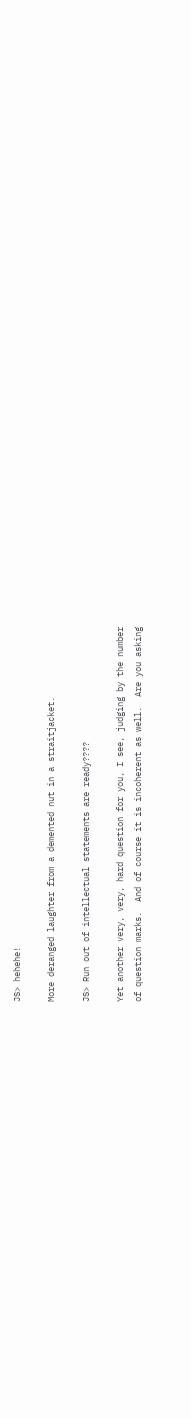JS> hehehe!

More deranged laughter from a demented nut in a straitjacket.

JS> Run out of intellectual statements are ready????

Yet another very, very, hard question for you, I see, judging by the number
of question marks.  And of course it is incoherent as well.  Are you asking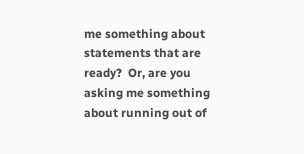me something about statements that are ready?  Or, are you asking me something
about running out of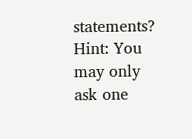statements?  Hint: You may only ask one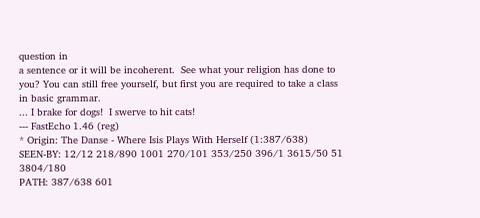question in
a sentence or it will be incoherent.  See what your religion has done to
you? You can still free yourself, but first you are required to take a class
in basic grammar.
... I brake for dogs!  I swerve to hit cats!
--- FastEcho 1.46 (reg)
* Origin: The Danse - Where Isis Plays With Herself (1:387/638)
SEEN-BY: 12/12 218/890 1001 270/101 353/250 396/1 3615/50 51 3804/180
PATH: 387/638 601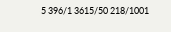5 396/1 3615/50 218/1001